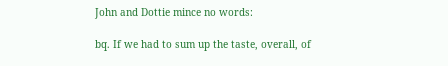John and Dottie mince no words:

bq. If we had to sum up the taste, overall, of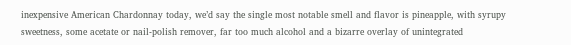inexpensive American Chardonnay today, we’d say the single most notable smell and flavor is pineapple, with syrupy sweetness, some acetate or nail-polish remover, far too much alcohol and a bizarre overlay of unintegrated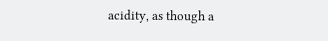acidity, as though a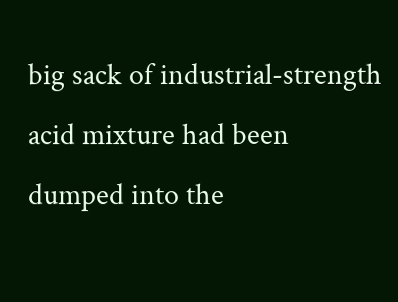big sack of industrial-strength acid mixture had been dumped into the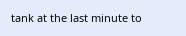tank at the last minute to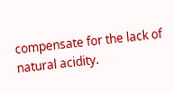compensate for the lack of natural acidity.